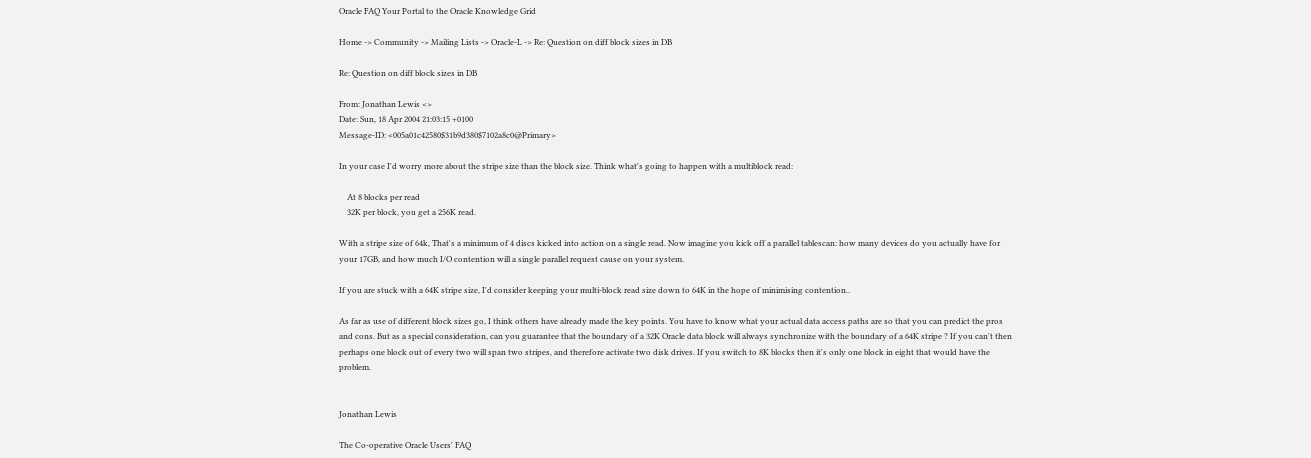Oracle FAQ Your Portal to the Oracle Knowledge Grid

Home -> Community -> Mailing Lists -> Oracle-L -> Re: Question on diff block sizes in DB

Re: Question on diff block sizes in DB

From: Jonathan Lewis <>
Date: Sun, 18 Apr 2004 21:03:15 +0100
Message-ID: <005a01c42580$31b9d380$7102a8c0@Primary>

In your case I'd worry more about the stripe size than the block size. Think what's going to happen with a multiblock read:

    At 8 blocks per read
    32K per block, you get a 256K read.

With a stripe size of 64k, That's a minimum of 4 discs kicked into action on a single read. Now imagine you kick off a parallel tablescan: how many devices do you actually have for your 17GB, and how much I/O contention will a single parallel request cause on your system.

If you are stuck with a 64K stripe size, I'd consider keeping your multi-block read size down to 64K in the hope of minimising contention..

As far as use of different block sizes go, I think others have already made the key points. You have to know what your actual data access paths are so that you can predict the pros and cons. But as a special consideration, can you guarantee that the boundary of a 32K Oracle data block will always synchronize with the boundary of a 64K stripe ? If you can't then perhaps one block out of every two will span two stripes, and therefore activate two disk drives. If you switch to 8K blocks then it's only one block in eight that would have the problem.


Jonathan Lewis

The Co-operative Oracle Users' FAQ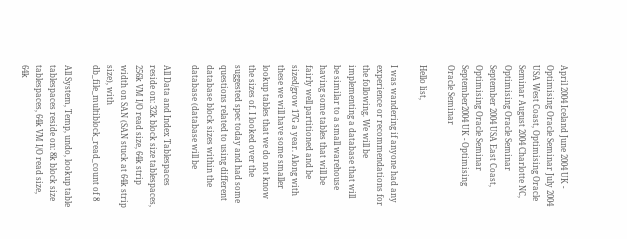April 2004 Iceland June 2004 UK - Optimising Oracle Seminar July 2004 USA West Coast, Optimising Oracle Seminar August 2004 Charlotte NC, Optimising Oracle Seminar September 2004 USA East Coast, Optimising Oracle Seminar September2004 UK - Optimising Oracle Seminar

Hello list,

I was wandering if anyone had any experience or recommendations for the following. We will be implementing a database that will be similar to a small warehouse having some tables that will be fairly well partitioned and be sized/grow 17G a year. Along with these we will have some smaller lookup tables that we do not know the sizes of. I looked over the suggested spec today and had some questions related to using different database block sizes within the database (database will be

All Data and Index Tablespaces reside on: 32k block size tablespaces, 256k VM I/O read size, 64k strip width on SAN (SAN stuck at 64k strip size), with db_file_multiblock_read_count of 8

All System, Temp, undo, lookup table tablespaces reside on: 8k block size tablespaces, 64k VM I/O read size, 64k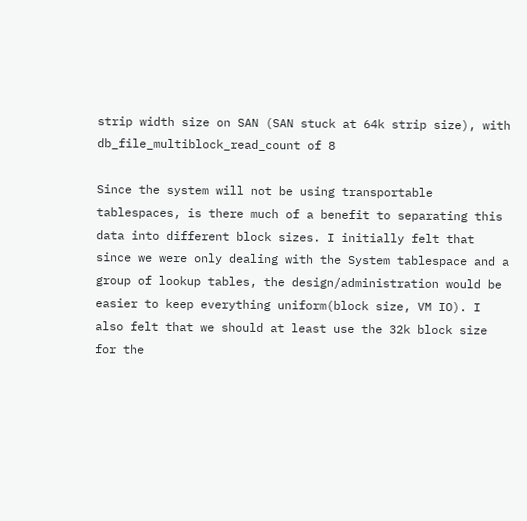strip width size on SAN (SAN stuck at 64k strip size), with db_file_multiblock_read_count of 8

Since the system will not be using transportable tablespaces, is there much of a benefit to separating this data into different block sizes. I initially felt that since we were only dealing with the System tablespace and a group of lookup tables, the design/administration would be easier to keep everything uniform(block size, VM IO). I also felt that we should at least use the 32k block size for the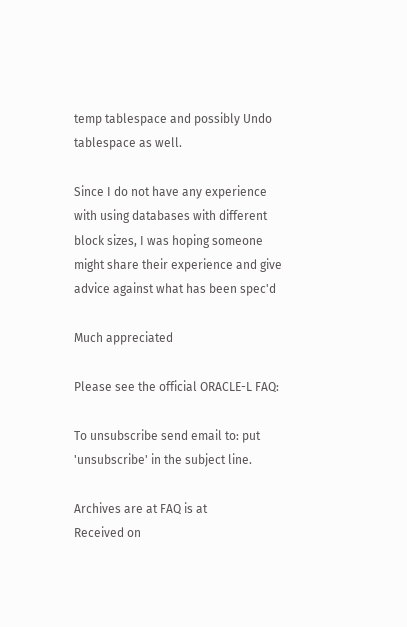temp tablespace and possibly Undo tablespace as well.

Since I do not have any experience with using databases with different block sizes, I was hoping someone might share their experience and give advice against what has been spec'd

Much appreciated

Please see the official ORACLE-L FAQ:

To unsubscribe send email to: put 'unsubscribe' in the subject line.

Archives are at FAQ is at
Received on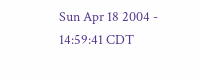Sun Apr 18 2004 - 14:59:41 CDT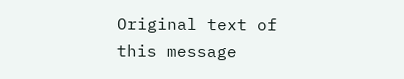Original text of this message